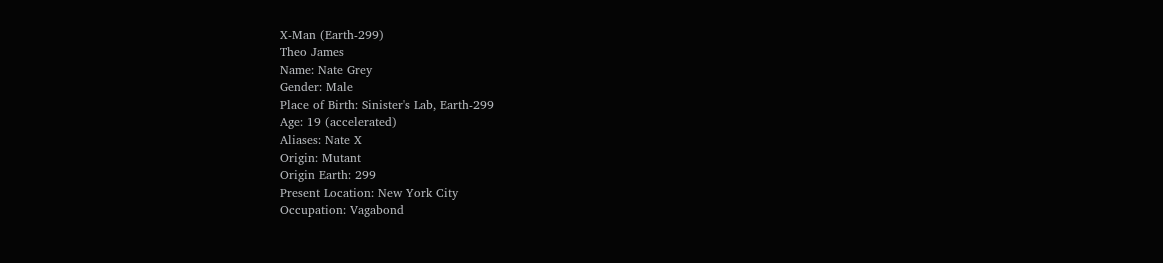X-Man (Earth-299)
Theo James
Name: Nate Grey
Gender: Male
Place of Birth: Sinister's Lab, Earth-299
Age: 19 (accelerated)
Aliases: Nate X
Origin: Mutant
Origin Earth: 299
Present Location: New York City
Occupation: Vagabond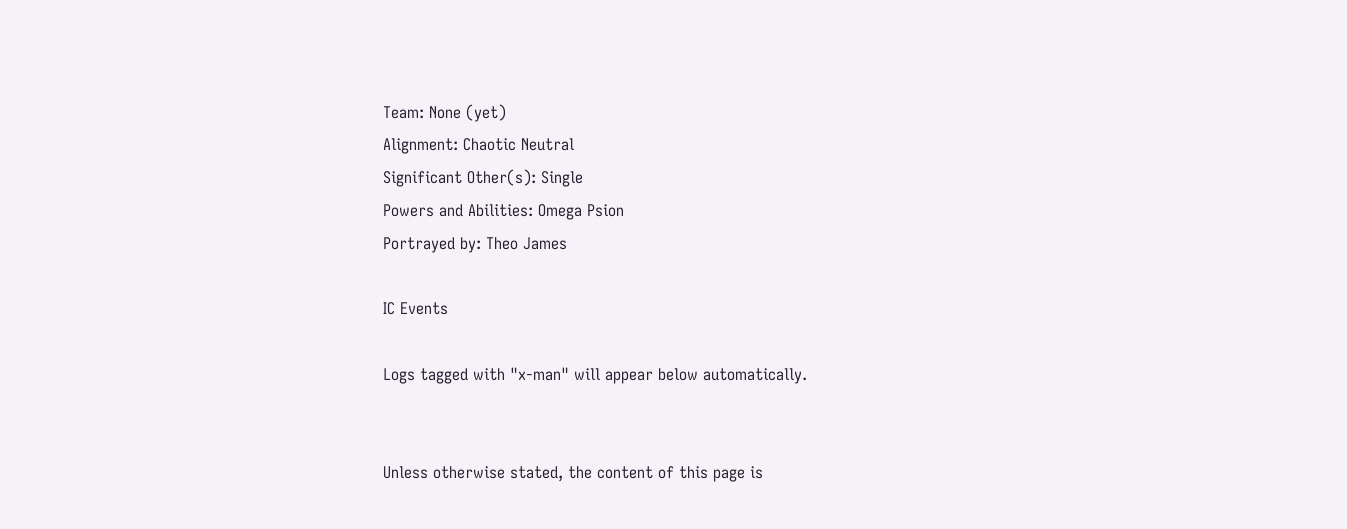Team: None (yet)
Alignment: Chaotic Neutral
Significant Other(s): Single
Powers and Abilities: Omega Psion
Portrayed by: Theo James

IC Events

Logs tagged with "x-man" will appear below automatically.


Unless otherwise stated, the content of this page is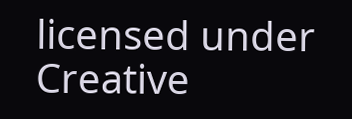licensed under Creative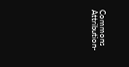Commons Attribution-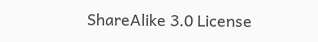ShareAlike 3.0 License